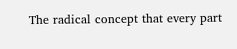The radical concept that every part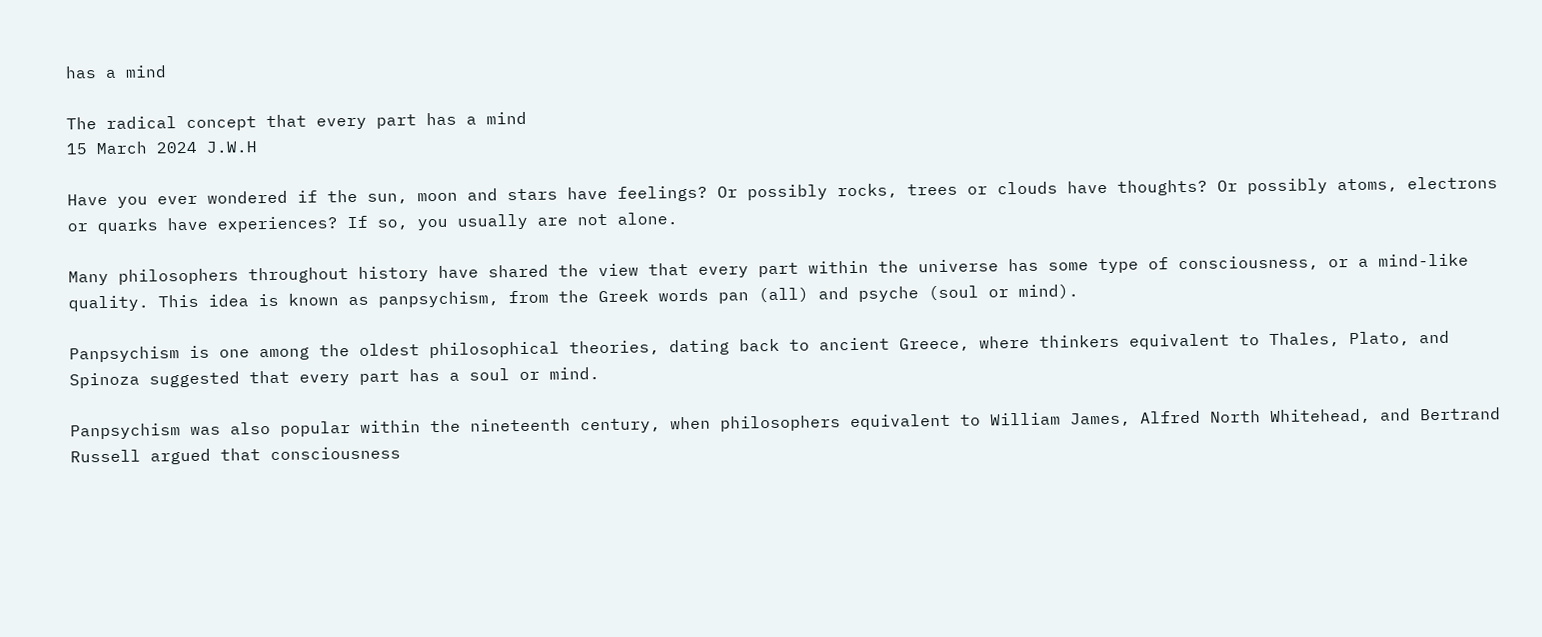has a mind

The radical concept that every part has a mind
15 March 2024 J.W.H

Have you ever wondered if the sun, moon and stars have feelings? Or possibly rocks, trees or clouds have thoughts? Or possibly atoms, electrons or quarks have experiences? If so, you usually are not alone.

Many philosophers throughout history have shared the view that every part within the universe has some type of consciousness, or a mind-like quality. This idea is known as panpsychism, from the Greek words pan (all) and psyche (soul or mind).

Panpsychism is one among the oldest philosophical theories, dating back to ancient Greece, where thinkers equivalent to Thales, Plato, and Spinoza suggested that every part has a soul or mind.

Panpsychism was also popular within the nineteenth century, when philosophers equivalent to William James, Alfred North Whitehead, and Bertrand Russell argued that consciousness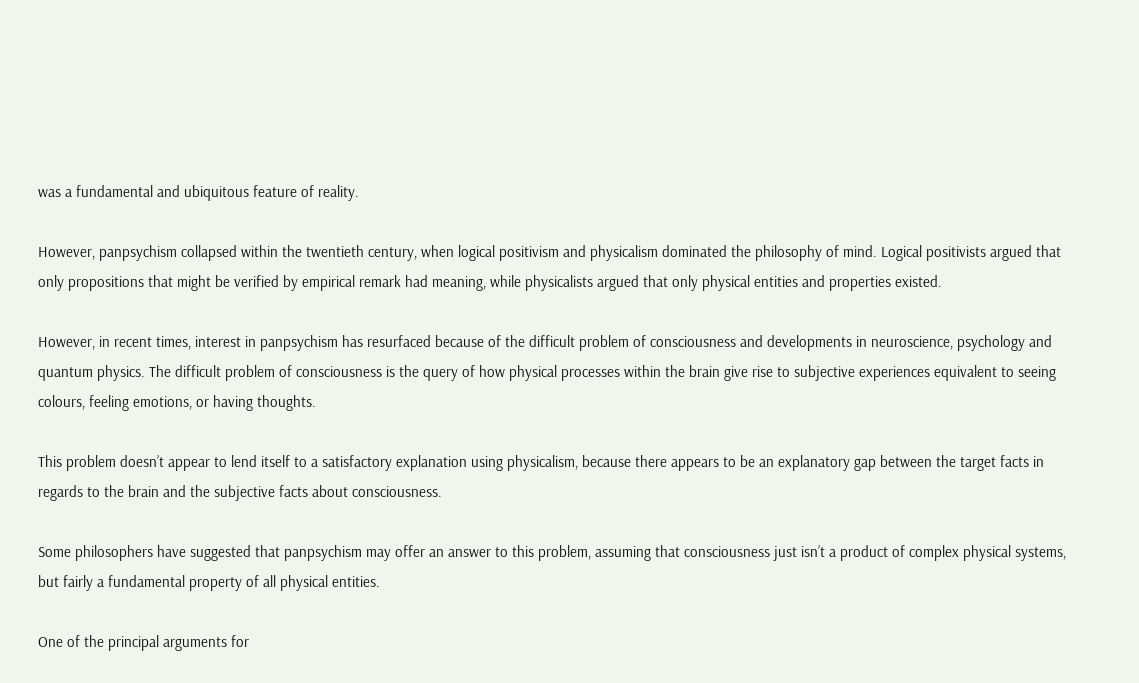was a fundamental and ubiquitous feature of reality.

However, panpsychism collapsed within the twentieth century, when logical positivism and physicalism dominated the philosophy of mind. Logical positivists argued that only propositions that might be verified by empirical remark had meaning, while physicalists argued that only physical entities and properties existed.

However, in recent times, interest in panpsychism has resurfaced because of the difficult problem of consciousness and developments in neuroscience, psychology and quantum physics. The difficult problem of consciousness is the query of how physical processes within the brain give rise to subjective experiences equivalent to seeing colours, feeling emotions, or having thoughts.

This problem doesn’t appear to lend itself to a satisfactory explanation using physicalism, because there appears to be an explanatory gap between the target facts in regards to the brain and the subjective facts about consciousness.

Some philosophers have suggested that panpsychism may offer an answer to this problem, assuming that consciousness just isn’t a product of complex physical systems, but fairly a fundamental property of all physical entities.

One of the principal arguments for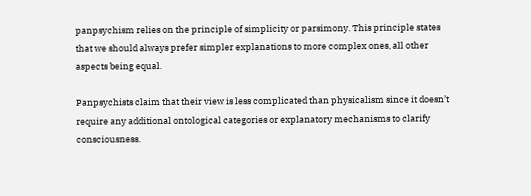panpsychism relies on the principle of simplicity or parsimony. This principle states that we should always prefer simpler explanations to more complex ones, all other aspects being equal.

Panpsychists claim that their view is less complicated than physicalism since it doesn’t require any additional ontological categories or explanatory mechanisms to clarify consciousness.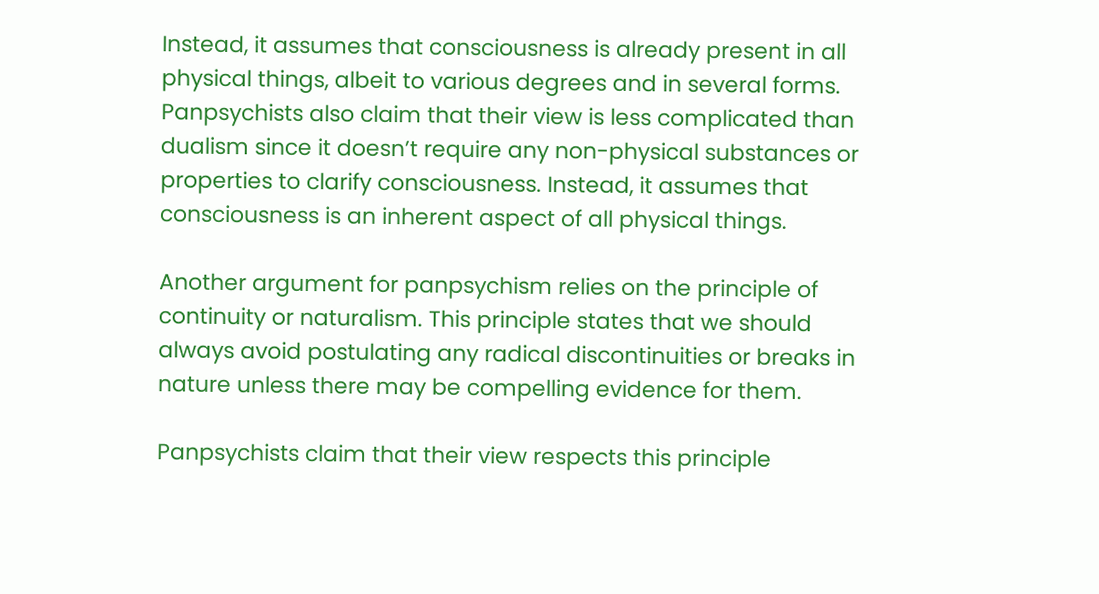Instead, it assumes that consciousness is already present in all physical things, albeit to various degrees and in several forms. Panpsychists also claim that their view is less complicated than dualism since it doesn’t require any non-physical substances or properties to clarify consciousness. Instead, it assumes that consciousness is an inherent aspect of all physical things.

Another argument for panpsychism relies on the principle of continuity or naturalism. This principle states that we should always avoid postulating any radical discontinuities or breaks in nature unless there may be compelling evidence for them.

Panpsychists claim that their view respects this principle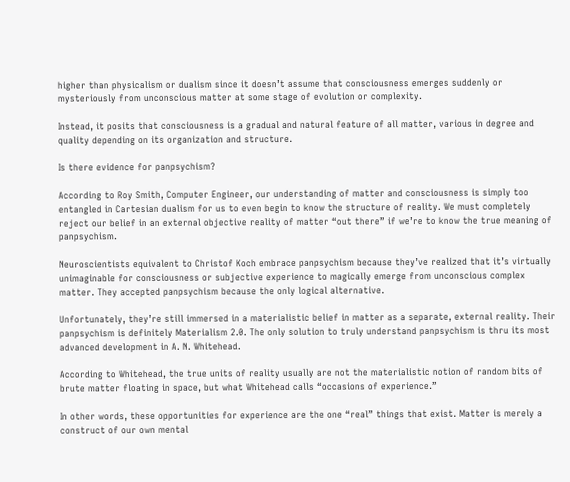higher than physicalism or dualism since it doesn’t assume that consciousness emerges suddenly or mysteriously from unconscious matter at some stage of evolution or complexity.

Instead, it posits that consciousness is a gradual and natural feature of all matter, various in degree and quality depending on its organization and structure.

Is there evidence for panpsychism?

According to Roy Smith, Computer Engineer, our understanding of matter and consciousness is simply too entangled in Cartesian dualism for us to even begin to know the structure of reality. We must completely reject our belief in an external objective reality of matter “out there” if we’re to know the true meaning of panpsychism.

Neuroscientists equivalent to Christof Koch embrace panpsychism because they’ve realized that it’s virtually unimaginable for consciousness or subjective experience to magically emerge from unconscious complex matter. They accepted panpsychism because the only logical alternative.

Unfortunately, they’re still immersed in a materialistic belief in matter as a separate, external reality. Their panpsychism is definitely Materialism 2.0. The only solution to truly understand panpsychism is thru its most advanced development in A. N. Whitehead.

According to Whitehead, the true units of reality usually are not the materialistic notion of random bits of brute matter floating in space, but what Whitehead calls “occasions of experience.”

In other words, these opportunities for experience are the one “real” things that exist. Matter is merely a construct of our own mental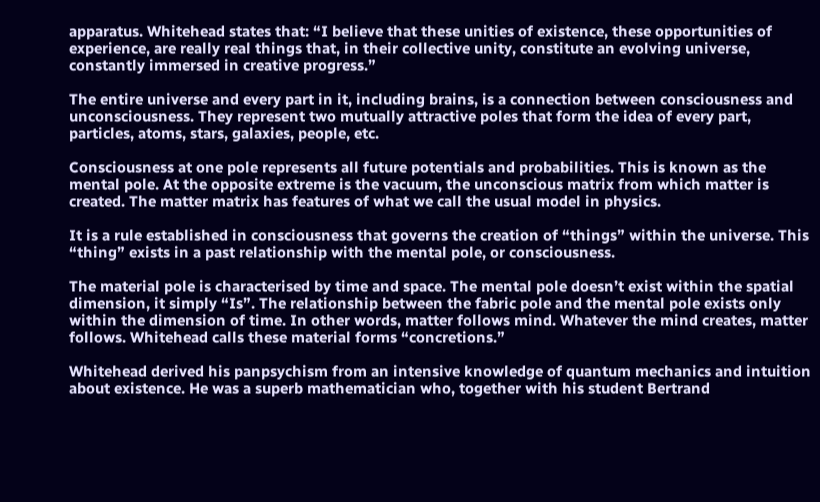apparatus. Whitehead states that: “I believe that these unities of existence, these opportunities of experience, are really real things that, in their collective unity, constitute an evolving universe, constantly immersed in creative progress.”

The entire universe and every part in it, including brains, is a connection between consciousness and unconsciousness. They represent two mutually attractive poles that form the idea of every part, particles, atoms, stars, galaxies, people, etc.

Consciousness at one pole represents all future potentials and probabilities. This is known as the mental pole. At the opposite extreme is the vacuum, the unconscious matrix from which matter is created. The matter matrix has features of what we call the usual model in physics.

It is a rule established in consciousness that governs the creation of “things” within the universe. This “thing” exists in a past relationship with the mental pole, or consciousness.

The material pole is characterised by time and space. The mental pole doesn’t exist within the spatial dimension, it simply “Is”. The relationship between the fabric pole and the mental pole exists only within the dimension of time. In other words, matter follows mind. Whatever the mind creates, matter follows. Whitehead calls these material forms “concretions.”

Whitehead derived his panpsychism from an intensive knowledge of quantum mechanics and intuition about existence. He was a superb mathematician who, together with his student Bertrand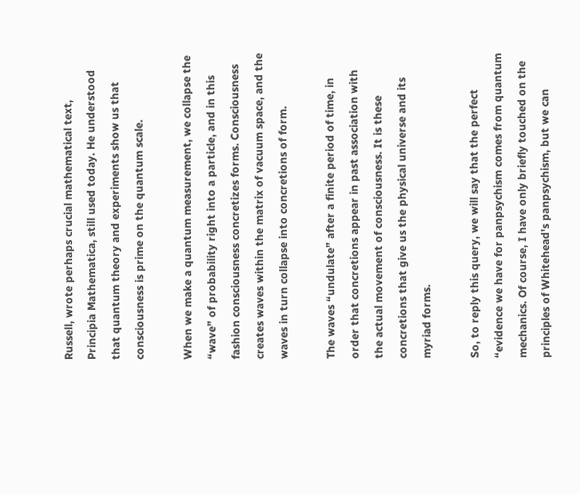Russell, wrote perhaps crucial mathematical text, Principia Mathematica, still used today. He understood that quantum theory and experiments show us that consciousness is prime on the quantum scale.

When we make a quantum measurement, we collapse the “wave” of probability right into a particle, and in this fashion consciousness concretizes forms. Consciousness creates waves within the matrix of vacuum space, and the waves in turn collapse into concretions of form.

The waves “undulate” after a finite period of time, in order that concretions appear in past association with the actual movement of consciousness. It is these concretions that give us the physical universe and its myriad forms.

So, to reply this query, we will say that the perfect “evidence we have for panpsychism comes from quantum mechanics. Of course, I have only briefly touched on the principles of Whitehead's panpsychism, but we can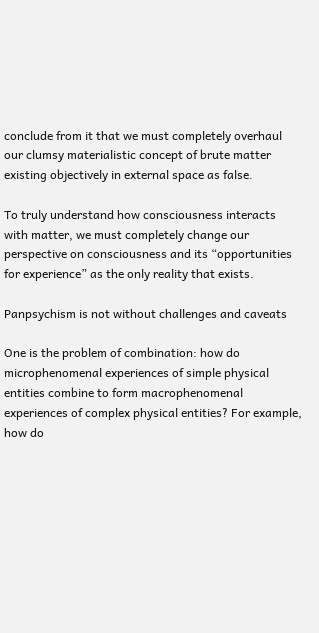conclude from it that we must completely overhaul our clumsy materialistic concept of brute matter existing objectively in external space as false.

To truly understand how consciousness interacts with matter, we must completely change our perspective on consciousness and its “opportunities for experience” as the only reality that exists.

Panpsychism is not without challenges and caveats

One is the problem of combination: how do microphenomenal experiences of simple physical entities combine to form macrophenomenal experiences of complex physical entities? For example, how do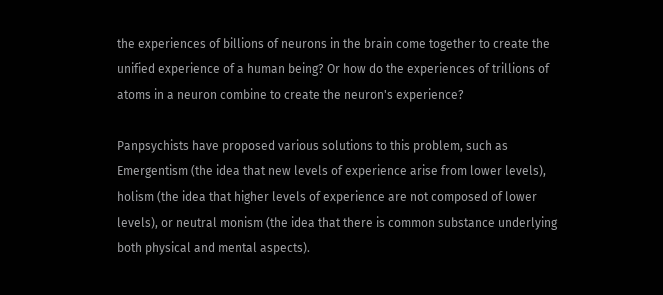the experiences of billions of neurons in the brain come together to create the unified experience of a human being? Or how do the experiences of trillions of atoms in a neuron combine to create the neuron's experience?

Panpsychists have proposed various solutions to this problem, such as Emergentism (the idea that new levels of experience arise from lower levels), holism (the idea that higher levels of experience are not composed of lower levels), or neutral monism (the idea that there is common substance underlying both physical and mental aspects).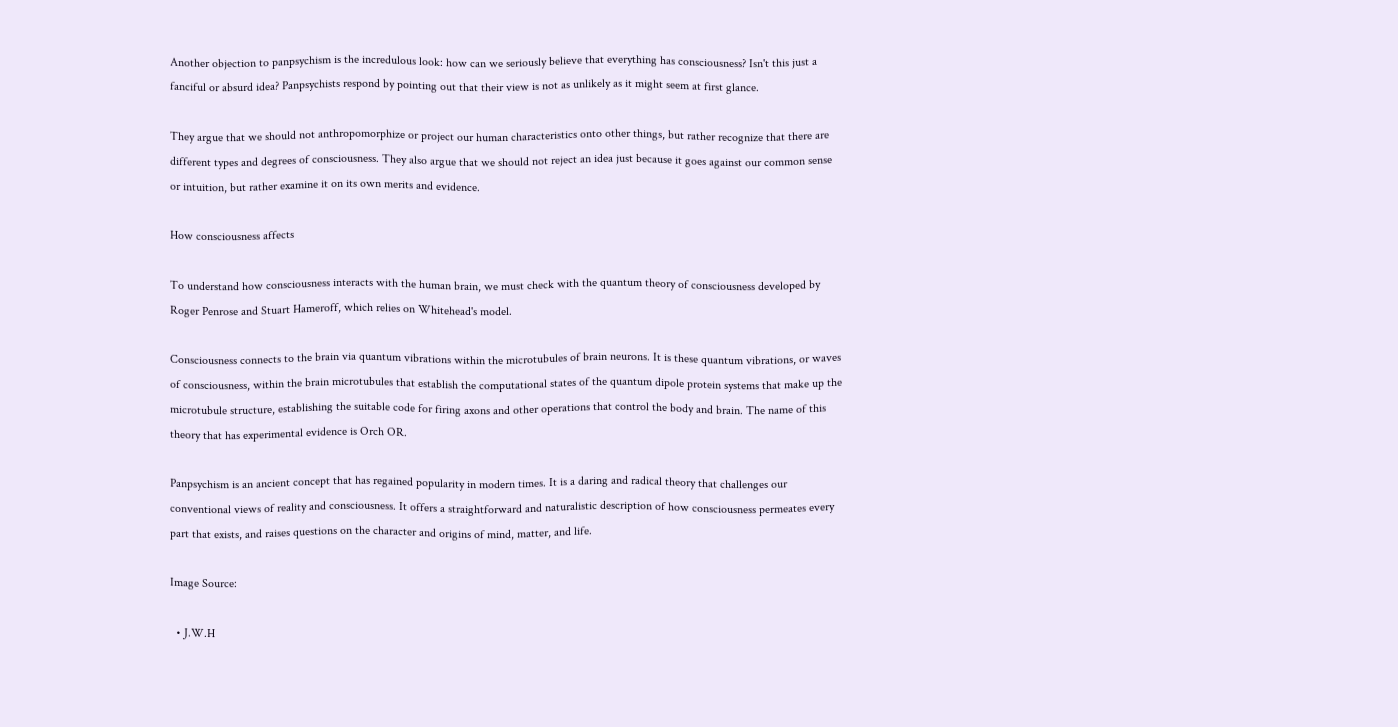Another objection to panpsychism is the incredulous look: how can we seriously believe that everything has consciousness? Isn't this just a fanciful or absurd idea? Panpsychists respond by pointing out that their view is not as unlikely as it might seem at first glance.

They argue that we should not anthropomorphize or project our human characteristics onto other things, but rather recognize that there are different types and degrees of consciousness. They also argue that we should not reject an idea just because it goes against our common sense or intuition, but rather examine it on its own merits and evidence.

How consciousness affects

To understand how consciousness interacts with the human brain, we must check with the quantum theory of consciousness developed by Roger Penrose and Stuart Hameroff, which relies on Whitehead's model.

Consciousness connects to the brain via quantum vibrations within the microtubules of brain neurons. It is these quantum vibrations, or waves of consciousness, within the brain microtubules that establish the computational states of the quantum dipole protein systems that make up the microtubule structure, establishing the suitable code for firing axons and other operations that control the body and brain. The name of this theory that has experimental evidence is Orch OR.

Panpsychism is an ancient concept that has regained popularity in modern times. It is a daring and radical theory that challenges our conventional views of reality and consciousness. It offers a straightforward and naturalistic description of how consciousness permeates every part that exists, and raises questions on the character and origins of mind, matter, and life.

Image Source:

  • J.W.H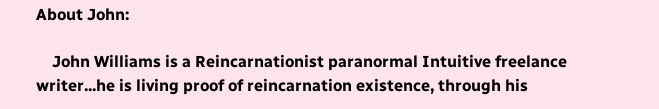About John:

    John Williams is a Reincarnationist paranormal Intuitive freelance writer...he is living proof of reincarnation existence, through his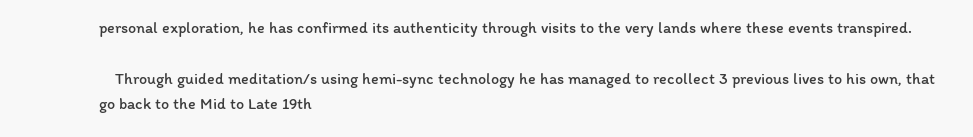personal exploration, he has confirmed its authenticity through visits to the very lands where these events transpired.

    Through guided meditation/s using hemi-sync technology he has managed to recollect 3 previous lives to his own, that go back to the Mid to Late 19th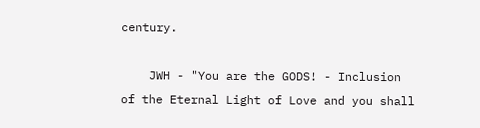century.

    JWH - "You are the GODS! - Inclusion of the Eternal Light of Love and you shall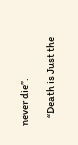never die”.

    “Death is Just the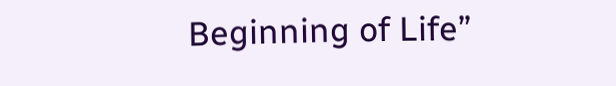Beginning of Life”